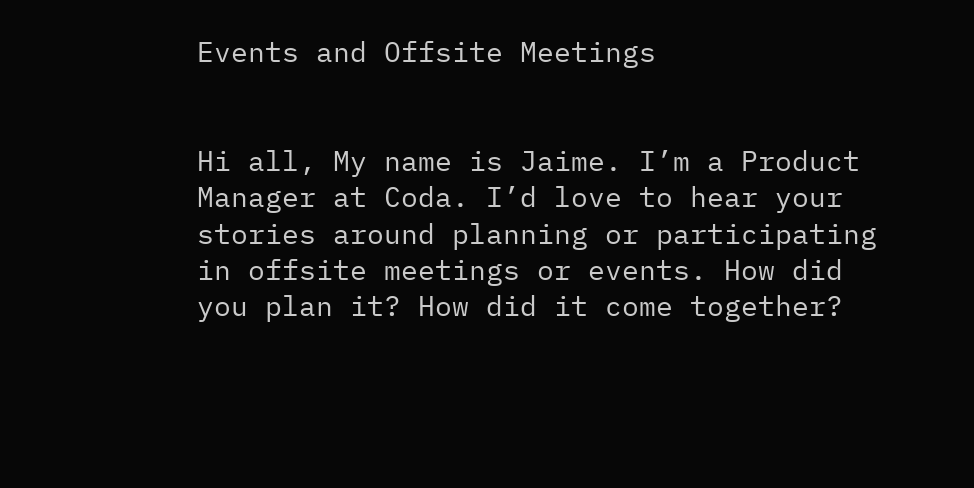Events and Offsite Meetings


Hi all, My name is Jaime. I’m a Product Manager at Coda. I’d love to hear your stories around planning or participating in offsite meetings or events. How did you plan it? How did it come together?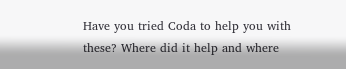Have you tried Coda to help you with these? Where did it help and where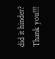did it hinder? Thank you!!!